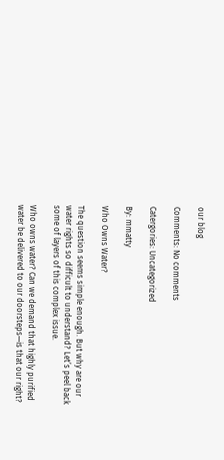our blog

Comments: No comments

Catergories: Uncategorized

By: mmatty

Who Owns Water?

The question seems simple enough. But why are our water rights so difficult to understand? Let’s peel back some of layers of this complex issue.

Who owns water? Can we demand that highly purified water be delivered to our doorsteps—is that our right?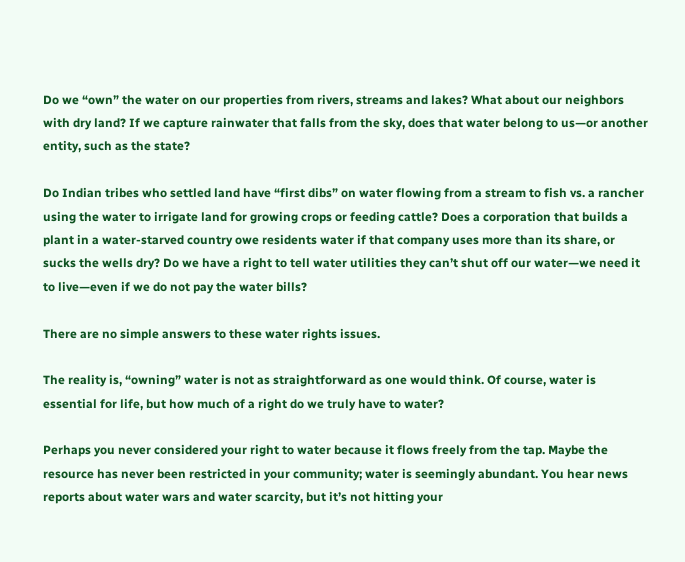Do we “own” the water on our properties from rivers, streams and lakes? What about our neighbors with dry land? If we capture rainwater that falls from the sky, does that water belong to us—or another entity, such as the state?

Do Indian tribes who settled land have “first dibs” on water flowing from a stream to fish vs. a rancher using the water to irrigate land for growing crops or feeding cattle? Does a corporation that builds a plant in a water-starved country owe residents water if that company uses more than its share, or sucks the wells dry? Do we have a right to tell water utilities they can’t shut off our water—we need it to live—even if we do not pay the water bills?

There are no simple answers to these water rights issues.

The reality is, “owning” water is not as straightforward as one would think. Of course, water is essential for life, but how much of a right do we truly have to water?

Perhaps you never considered your right to water because it flows freely from the tap. Maybe the resource has never been restricted in your community; water is seemingly abundant. You hear news reports about water wars and water scarcity, but it’s not hitting your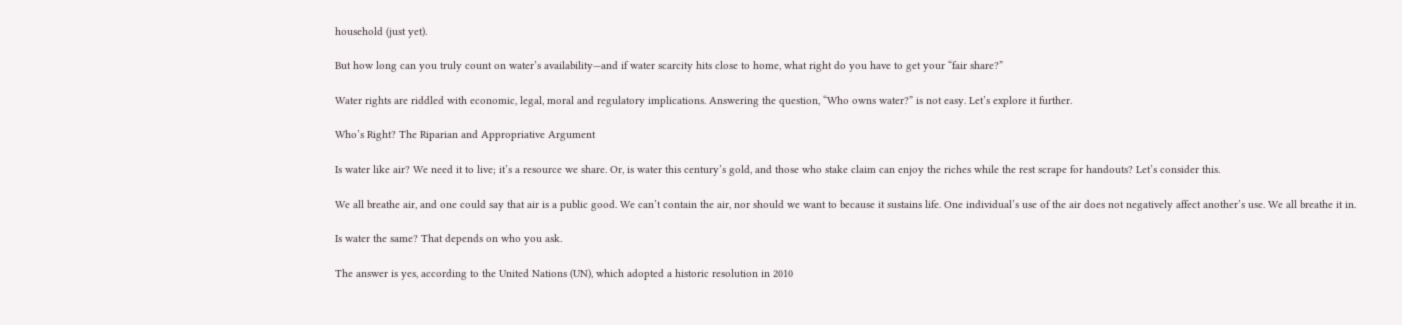household (just yet).

But how long can you truly count on water’s availability—and if water scarcity hits close to home, what right do you have to get your “fair share?”

Water rights are riddled with economic, legal, moral and regulatory implications. Answering the question, “Who owns water?” is not easy. Let’s explore it further.

Who’s Right? The Riparian and Appropriative Argument

Is water like air? We need it to live; it’s a resource we share. Or, is water this century’s gold, and those who stake claim can enjoy the riches while the rest scrape for handouts? Let’s consider this.

We all breathe air, and one could say that air is a public good. We can’t contain the air, nor should we want to because it sustains life. One individual’s use of the air does not negatively affect another’s use. We all breathe it in.

Is water the same? That depends on who you ask.

The answer is yes, according to the United Nations (UN), which adopted a historic resolution in 2010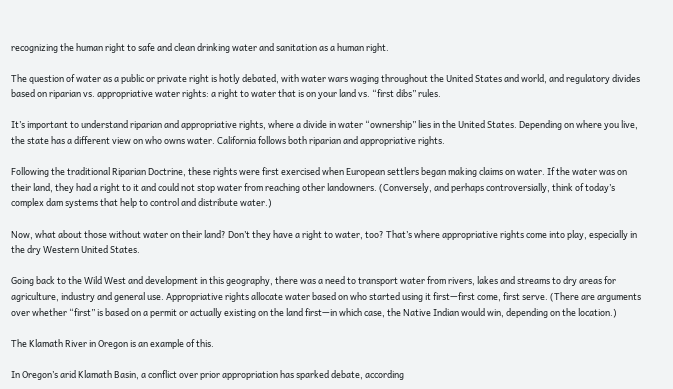recognizing the human right to safe and clean drinking water and sanitation as a human right.

The question of water as a public or private right is hotly debated, with water wars waging throughout the United States and world, and regulatory divides based on riparian vs. appropriative water rights: a right to water that is on your land vs. “first dibs” rules.

It’s important to understand riparian and appropriative rights, where a divide in water “ownership” lies in the United States. Depending on where you live, the state has a different view on who owns water. California follows both riparian and appropriative rights.

Following the traditional Riparian Doctrine, these rights were first exercised when European settlers began making claims on water. If the water was on their land, they had a right to it and could not stop water from reaching other landowners. (Conversely, and perhaps controversially, think of today’s complex dam systems that help to control and distribute water.)

Now, what about those without water on their land? Don’t they have a right to water, too? That’s where appropriative rights come into play, especially in the dry Western United States.

Going back to the Wild West and development in this geography, there was a need to transport water from rivers, lakes and streams to dry areas for agriculture, industry and general use. Appropriative rights allocate water based on who started using it first—first come, first serve. (There are arguments over whether “first” is based on a permit or actually existing on the land first—in which case, the Native Indian would win, depending on the location.)

The Klamath River in Oregon is an example of this.

In Oregon’s arid Klamath Basin, a conflict over prior appropriation has sparked debate, according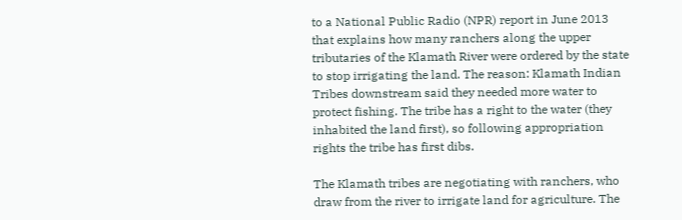to a National Public Radio (NPR) report in June 2013 that explains how many ranchers along the upper tributaries of the Klamath River were ordered by the state to stop irrigating the land. The reason: Klamath Indian Tribes downstream said they needed more water to protect fishing. The tribe has a right to the water (they inhabited the land first), so following appropriation rights the tribe has first dibs.

The Klamath tribes are negotiating with ranchers, who draw from the river to irrigate land for agriculture. The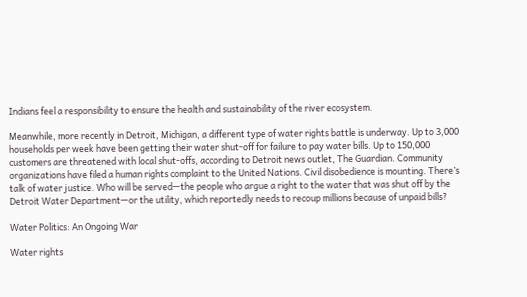Indians feel a responsibility to ensure the health and sustainability of the river ecosystem.

Meanwhile, more recently in Detroit, Michigan, a different type of water rights battle is underway. Up to 3,000 households per week have been getting their water shut-off for failure to pay water bills. Up to 150,000 customers are threatened with local shut-offs, according to Detroit news outlet, The Guardian. Community organizations have filed a human rights complaint to the United Nations. Civil disobedience is mounting. There’s talk of water justice. Who will be served—the people who argue a right to the water that was shut off by the Detroit Water Department—or the utility, which reportedly needs to recoup millions because of unpaid bills?

Water Politics: An Ongoing War

Water rights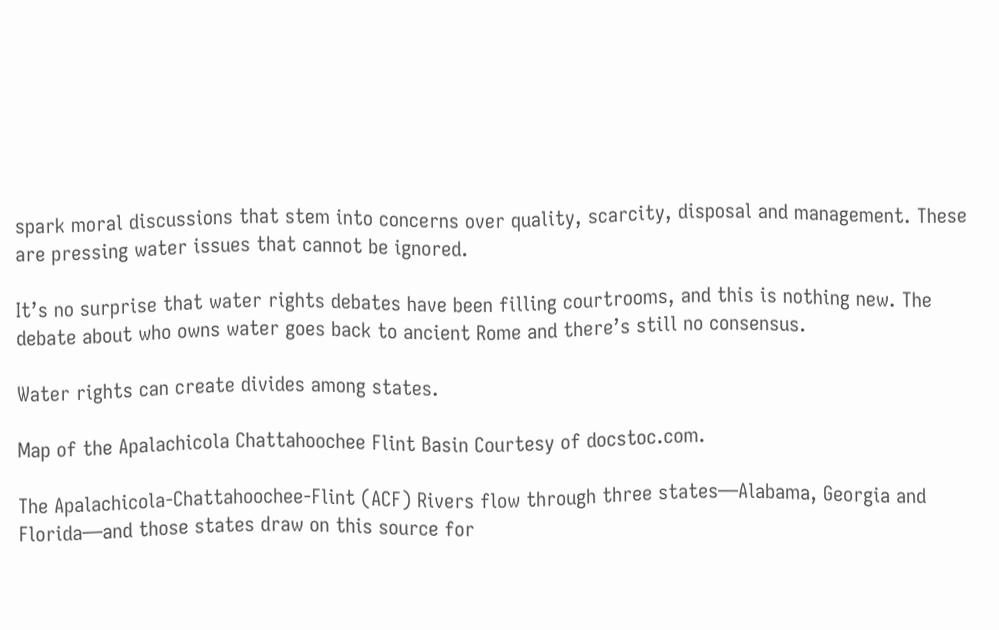spark moral discussions that stem into concerns over quality, scarcity, disposal and management. These are pressing water issues that cannot be ignored.

It’s no surprise that water rights debates have been filling courtrooms, and this is nothing new. The debate about who owns water goes back to ancient Rome and there’s still no consensus.

Water rights can create divides among states.

Map of the Apalachicola Chattahoochee Flint Basin Courtesy of docstoc.com.

The Apalachicola-Chattahoochee-Flint (ACF) Rivers flow through three states—Alabama, Georgia and Florida—and those states draw on this source for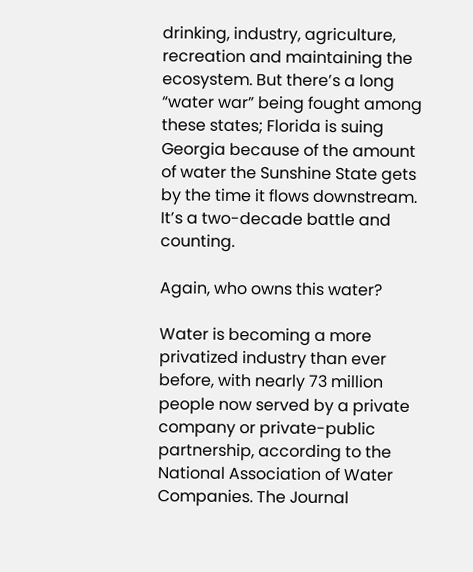drinking, industry, agriculture, recreation and maintaining the ecosystem. But there’s a long “water war” being fought among these states; Florida is suing Georgia because of the amount of water the Sunshine State gets by the time it flows downstream. It’s a two-decade battle and counting.

Again, who owns this water?

Water is becoming a more privatized industry than ever before, with nearly 73 million people now served by a private company or private-public partnership, according to the National Association of Water Companies. The Journal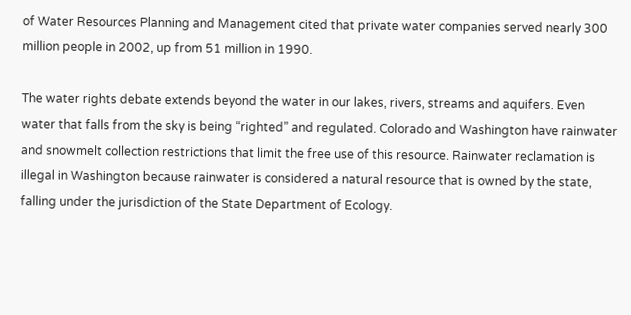of Water Resources Planning and Management cited that private water companies served nearly 300 million people in 2002, up from 51 million in 1990.

The water rights debate extends beyond the water in our lakes, rivers, streams and aquifers. Even water that falls from the sky is being “righted” and regulated. Colorado and Washington have rainwater and snowmelt collection restrictions that limit the free use of this resource. Rainwater reclamation is illegal in Washington because rainwater is considered a natural resource that is owned by the state, falling under the jurisdiction of the State Department of Ecology.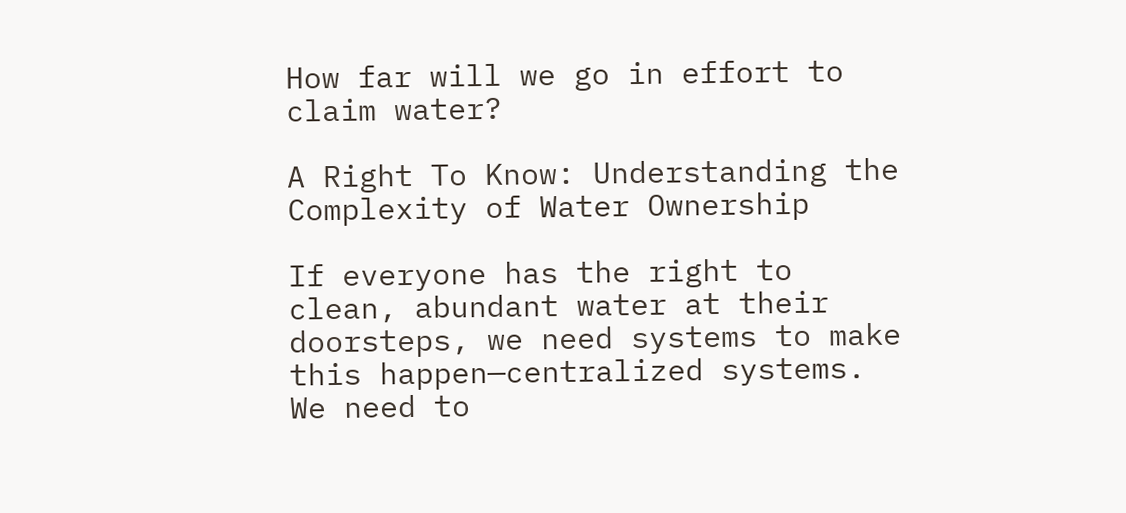How far will we go in effort to claim water?

A Right To Know: Understanding the Complexity of Water Ownership

If everyone has the right to clean, abundant water at their doorsteps, we need systems to make this happen—centralized systems. We need to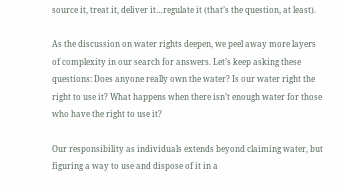source it, treat it, deliver it…regulate it (that’s the question, at least).

As the discussion on water rights deepen, we peel away more layers of complexity in our search for answers. Let’s keep asking these questions: Does anyone really own the water? Is our water right the right to use it? What happens when there isn’t enough water for those who have the right to use it?

Our responsibility as individuals extends beyond claiming water, but figuring a way to use and dispose of it in a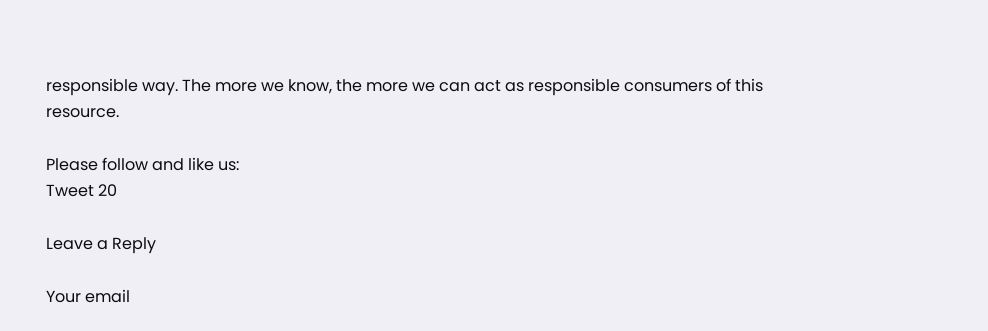responsible way. The more we know, the more we can act as responsible consumers of this resource.

Please follow and like us:
Tweet 20

Leave a Reply

Your email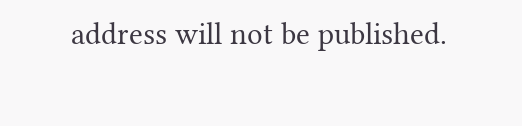address will not be published.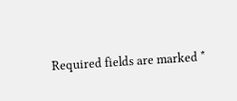Required fields are marked *